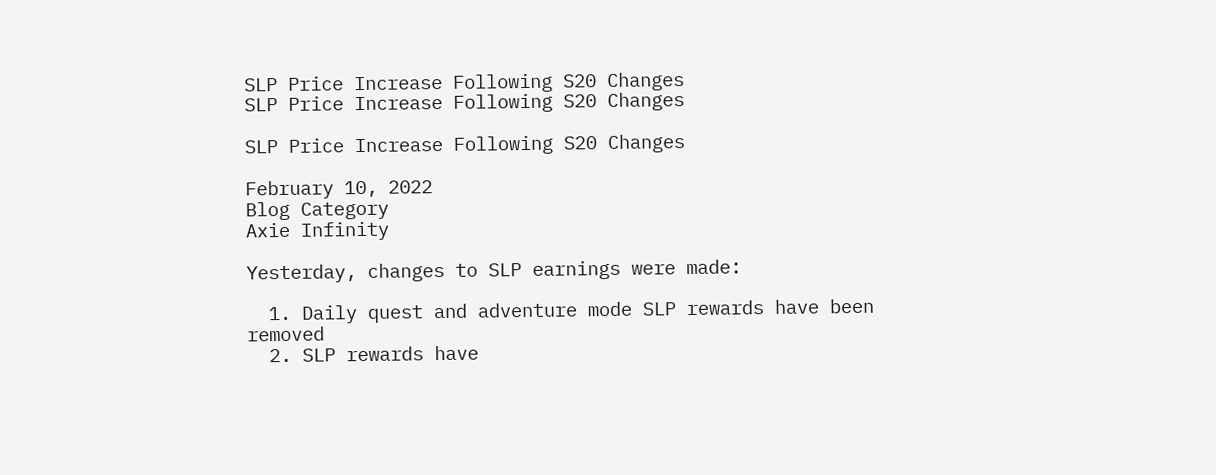SLP Price Increase Following S20 Changes
SLP Price Increase Following S20 Changes

SLP Price Increase Following S20 Changes

February 10, 2022
Blog Category
Axie Infinity

Yesterday, changes to SLP earnings were made:

  1. Daily quest and adventure mode SLP rewards have been removed
  2. SLP rewards have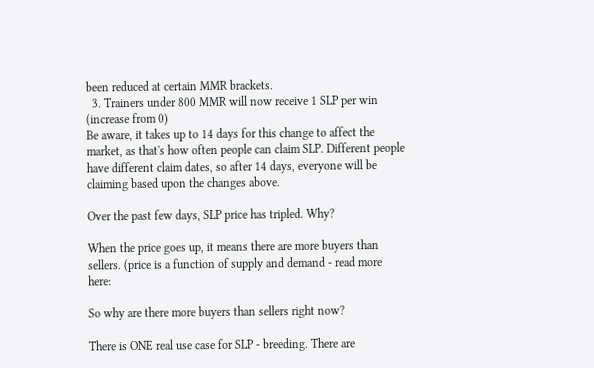been reduced at certain MMR brackets.
  3. Trainers under 800 MMR will now receive 1 SLP per win (increase from 0)
Be aware, it takes up to 14 days for this change to affect the market, as that's how often people can claim SLP. Different people have different claim dates, so after 14 days, everyone will be claiming based upon the changes above.

Over the past few days, SLP price has tripled. Why?

When the price goes up, it means there are more buyers than sellers. (price is a function of supply and demand - read more here:

So why are there more buyers than sellers right now?

There is ONE real use case for SLP - breeding. There are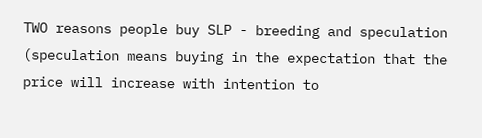TWO reasons people buy SLP - breeding and speculation (speculation means buying in the expectation that the price will increase with intention to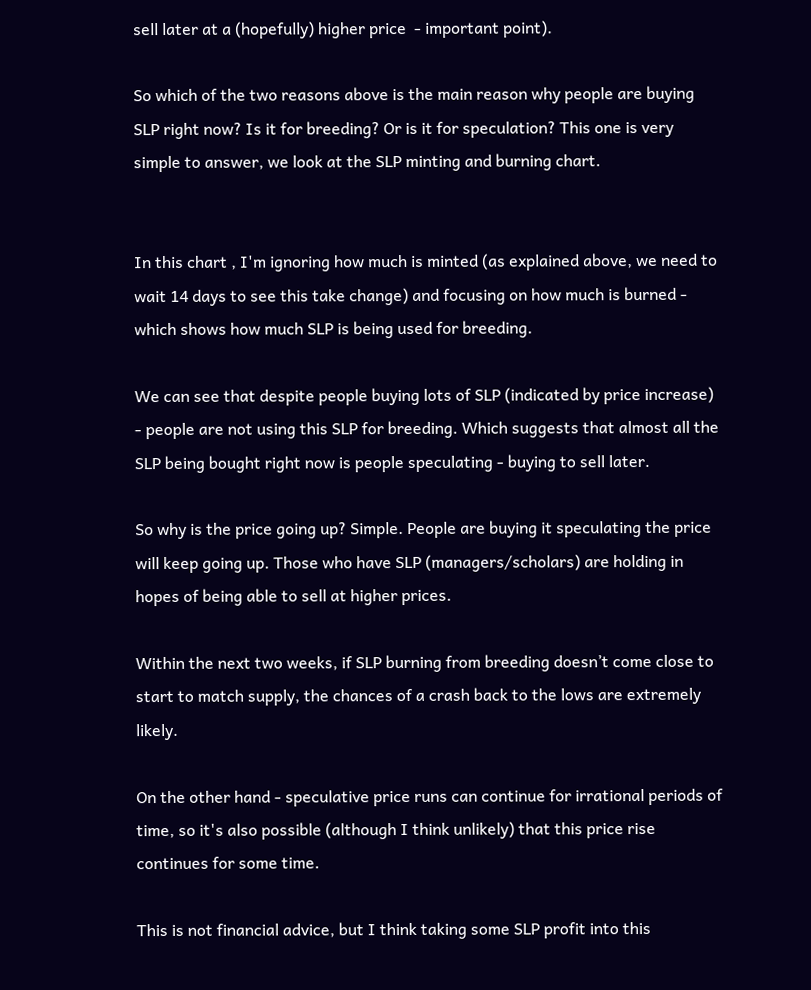sell later at a (hopefully) higher price  - important point).

So which of the two reasons above is the main reason why people are buying SLP right now? Is it for breeding? Or is it for speculation? This one is very simple to answer, we look at the SLP minting and burning chart.


In this chart , I'm ignoring how much is minted (as explained above, we need to wait 14 days to see this take change) and focusing on how much is burned - which shows how much SLP is being used for breeding.

We can see that despite people buying lots of SLP (indicated by price increase) - people are not using this SLP for breeding. Which suggests that almost all the SLP being bought right now is people speculating - buying to sell later.

So why is the price going up? Simple. People are buying it speculating the price will keep going up. Those who have SLP (managers/scholars) are holding in hopes of being able to sell at higher prices.

Within the next two weeks, if SLP burning from breeding doesn’t come close to start to match supply, the chances of a crash back to the lows are extremely likely.

On the other hand - speculative price runs can continue for irrational periods of time, so it's also possible (although I think unlikely) that this price rise continues for some time.

This is not financial advice, but I think taking some SLP profit into this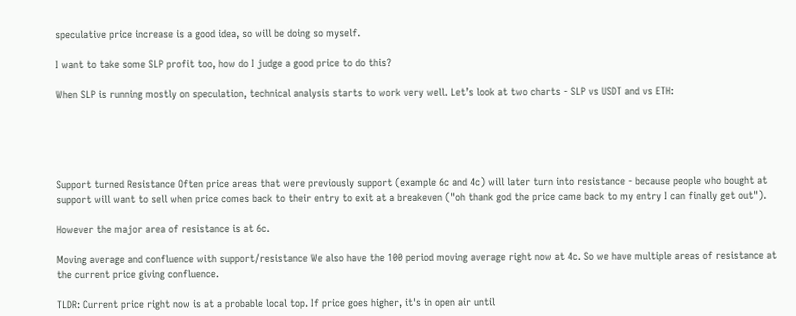speculative price increase is a good idea, so will be doing so myself.

I want to take some SLP profit too, how do I judge a good price to do this?

When SLP is running mostly on speculation, technical analysis starts to work very well. Let’s look at two charts - SLP vs USDT and vs ETH:





Support turned Resistance Often price areas that were previously support (example 6c and 4c) will later turn into resistance - because people who bought at support will want to sell when price comes back to their entry to exit at a breakeven ("oh thank god the price came back to my entry I can finally get out").

However the major area of resistance is at 6c.

Moving average and confluence with support/resistance We also have the 100 period moving average right now at 4c. So we have multiple areas of resistance at the current price giving confluence.

TLDR: Current price right now is at a probable local top. If price goes higher, it's in open air until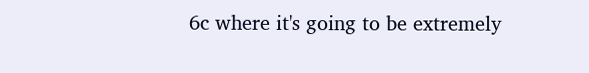6c where it's going to be extremely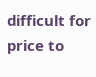difficult for price to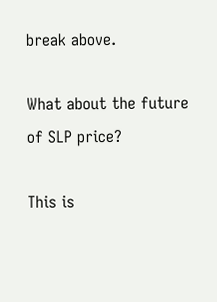break above.

What about the future of SLP price?

This is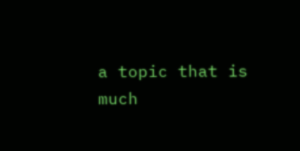a topic that is much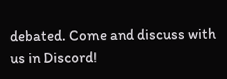debated. Come and discuss with us in Discord!